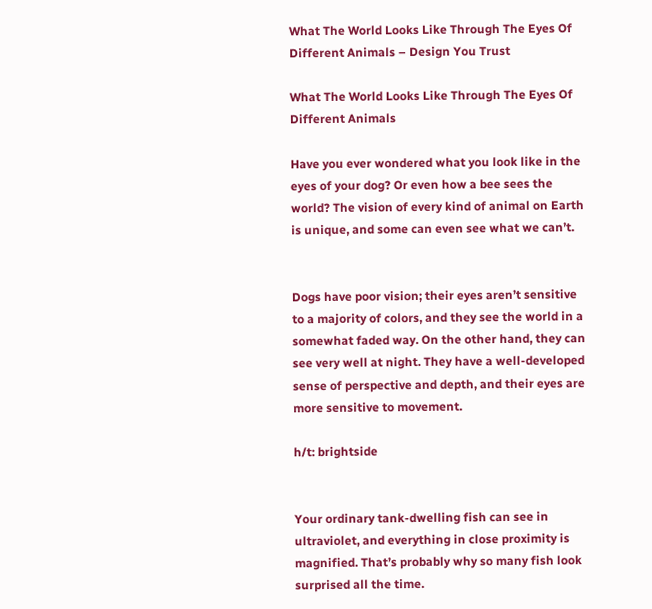What The World Looks Like Through The Eyes Of Different Animals – Design You Trust

What The World Looks Like Through The Eyes Of Different Animals

Have you ever wondered what you look like in the eyes of your dog? Or even how a bee sees the world? The vision of every kind of animal on Earth is unique, and some can even see what we can’t.


Dogs have poor vision; their eyes aren’t sensitive to a majority of colors, and they see the world in a somewhat faded way. On the other hand, they can see very well at night. They have a well-developed sense of perspective and depth, and their eyes are more sensitive to movement.

h/t: brightside


Your ordinary tank-dwelling fish can see in ultraviolet, and everything in close proximity is magnified. That’s probably why so many fish look surprised all the time.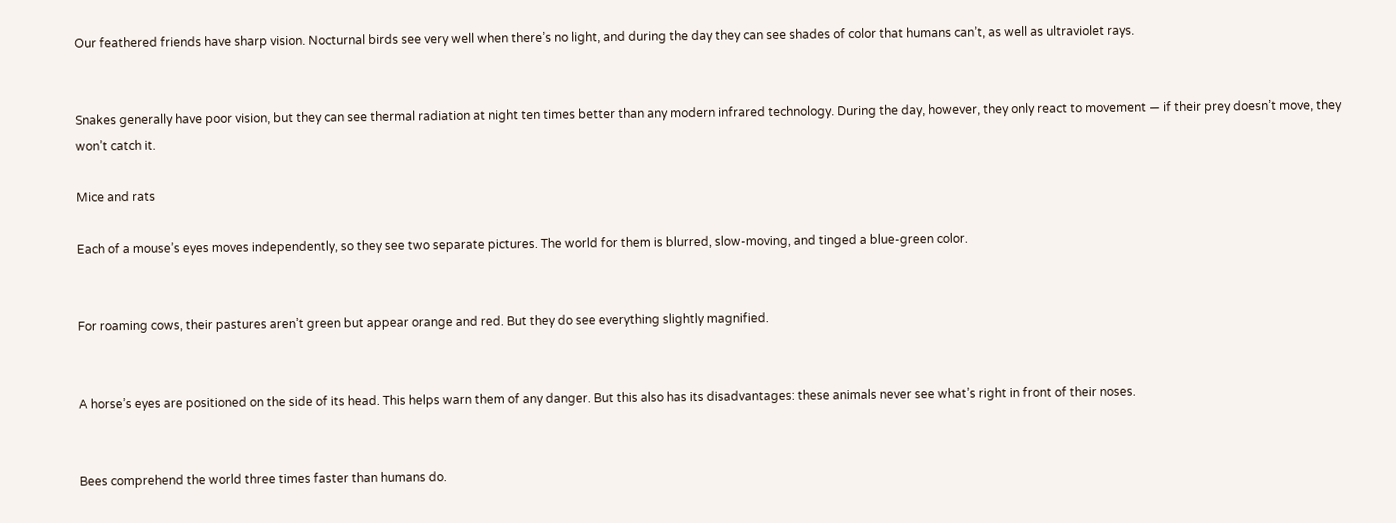Our feathered friends have sharp vision. Nocturnal birds see very well when there’s no light, and during the day they can see shades of color that humans can’t, as well as ultraviolet rays.


Snakes generally have poor vision, but they can see thermal radiation at night ten times better than any modern infrared technology. During the day, however, they only react to movement — if their prey doesn’t move, they won’t catch it.

Mice and rats

Each of a mouse’s eyes moves independently, so they see two separate pictures. The world for them is blurred, slow-moving, and tinged a blue-green color.


For roaming cows, their pastures aren’t green but appear orange and red. But they do see everything slightly magnified.


A horse’s eyes are positioned on the side of its head. This helps warn them of any danger. But this also has its disadvantages: these animals never see what’s right in front of their noses.


Bees comprehend the world three times faster than humans do.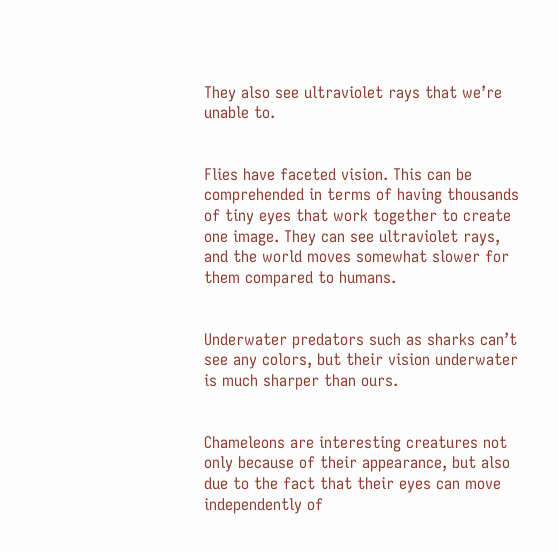They also see ultraviolet rays that we’re unable to.


Flies have faceted vision. This can be comprehended in terms of having thousands of tiny eyes that work together to create one image. They can see ultraviolet rays, and the world moves somewhat slower for them compared to humans.


Underwater predators such as sharks can’t see any colors, but their vision underwater is much sharper than ours.


Chameleons are interesting creatures not only because of their appearance, but also due to the fact that their eyes can move independently of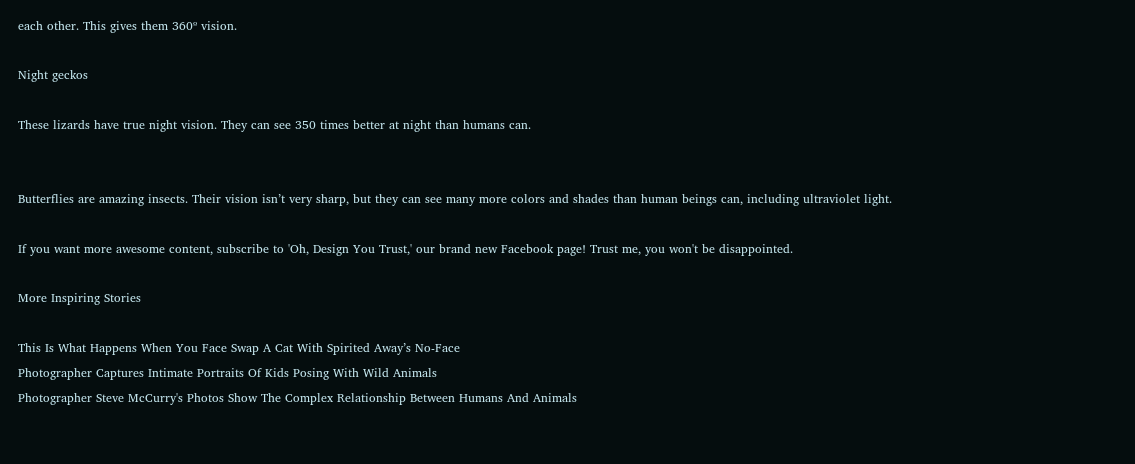each other. This gives them 360º vision.

Night geckos

These lizards have true night vision. They can see 350 times better at night than humans can.


Butterflies are amazing insects. Their vision isn’t very sharp, but they can see many more colors and shades than human beings can, including ultraviolet light.

If you want more awesome content, subscribe to 'Oh, Design You Trust,' our brand new Facebook page! Trust me, you won't be disappointed.

More Inspiring Stories

This Is What Happens When You Face Swap A Cat With Spirited Away’s No-Face
Photographer Captures Intimate Portraits Of Kids Posing With Wild Animals
Photographer Steve McCurry's Photos Show The Complex Relationship Between Humans And Animals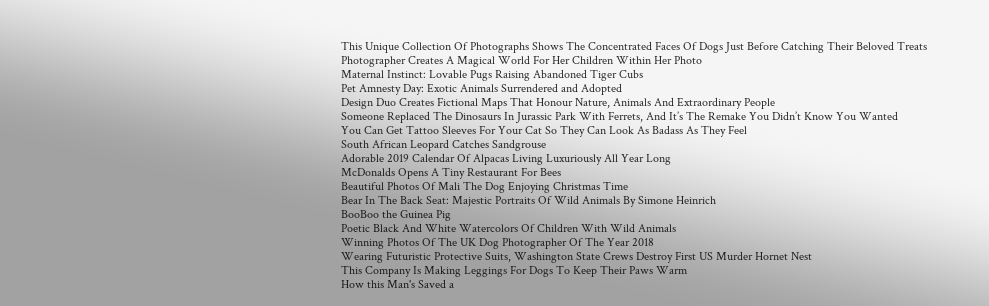This Unique Collection Of Photographs Shows The Concentrated Faces Of Dogs Just Before Catching Their Beloved Treats
Photographer Creates A Magical World For Her Children Within Her Photo
Maternal Instinct: Lovable Pugs Raising Abandoned Tiger Cubs
Pet Amnesty Day: Exotic Animals Surrendered and Adopted
Design Duo Creates Fictional Maps That Honour Nature, Animals And Extraordinary People
Someone Replaced The Dinosaurs In Jurassic Park With Ferrets, And It’s The Remake You Didn’t Know You Wanted
You Can Get Tattoo Sleeves For Your Cat So They Can Look As Badass As They Feel
South African Leopard Catches Sandgrouse
Adorable 2019 Calendar Of Alpacas Living Luxuriously All Year Long
McDonalds Opens A Tiny Restaurant For Bees
Beautiful Photos Of Mali The Dog Enjoying Christmas Time
Bear In The Back Seat: Majestic Portraits Of Wild Animals By Simone Heinrich
BooBoo the Guinea Pig
Poetic Black And White Watercolors Of Children With Wild Animals
Winning Photos Of The UK Dog Photographer Of The Year 2018
Wearing Futuristic Protective Suits, Washington State Crews Destroy First US Murder Hornet Nest
This Company Is Making Leggings For Dogs To Keep Their Paws Warm
How this Man's Saved a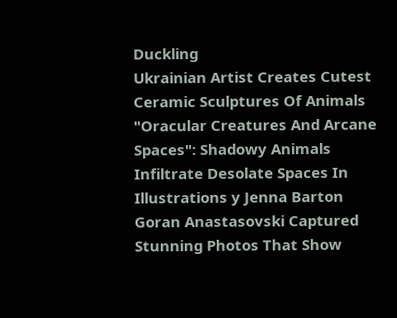Duckling
Ukrainian Artist Creates Cutest Ceramic Sculptures Of Animals
"Oracular Creatures And Arcane Spaces": Shadowy Animals Infiltrate Desolate Spaces In Illustrations y Jenna Barton
Goran Anastasovski Captured Stunning Photos That Show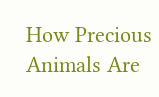How Precious Animals Are